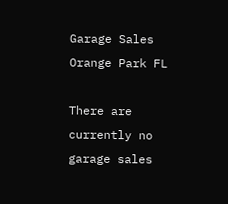Garage Sales Orange Park FL

There are currently no garage sales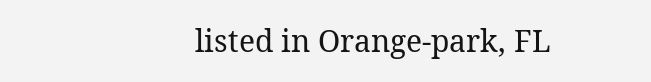listed in Orange-park, FL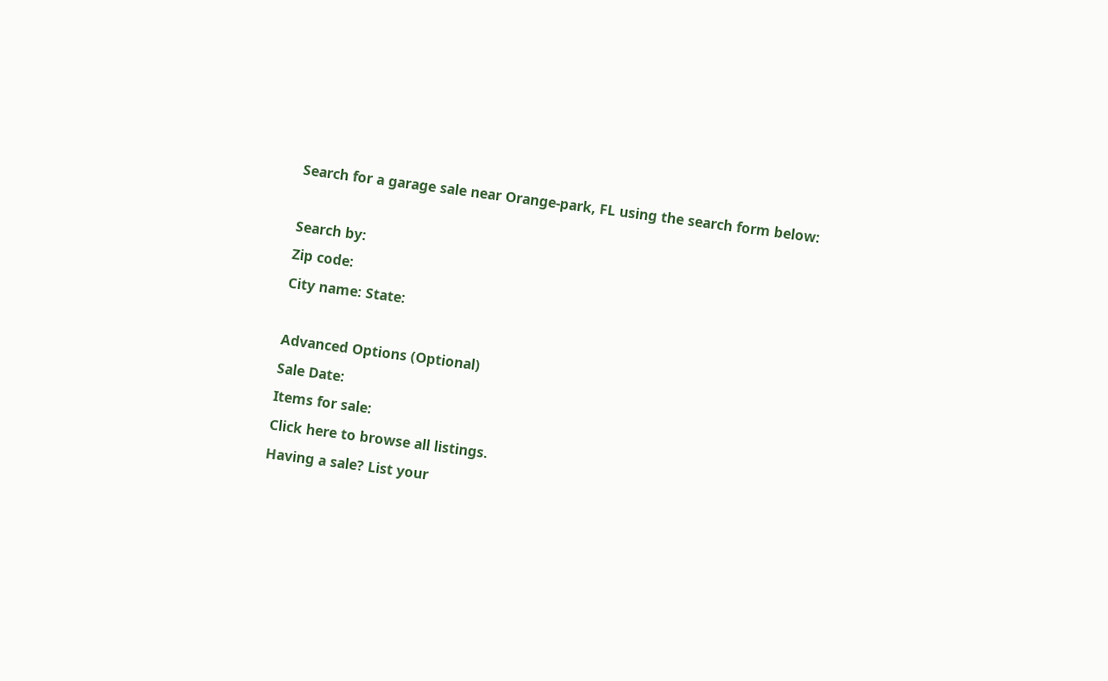Search for a garage sale near Orange-park, FL using the search form below:

Search by:
Zip code:
City name: State:

Advanced Options (Optional)
Sale Date:
Items for sale:
Click here to browse all listings.
Having a sale? List your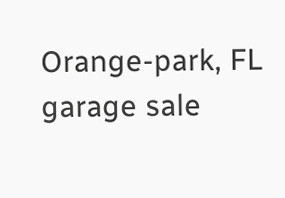Orange-park, FL garage sale